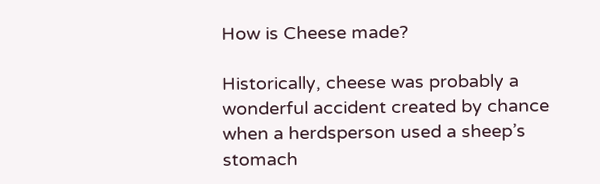How is Cheese made?

Historically, cheese was probably a wonderful accident created by chance when a herdsperson used a sheep’s stomach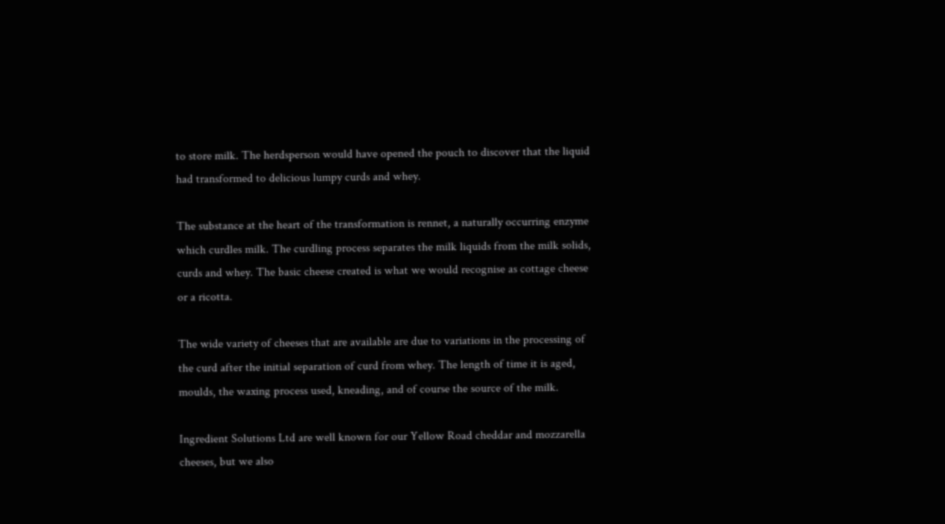to store milk. The herdsperson would have opened the pouch to discover that the liquid had transformed to delicious lumpy curds and whey.

The substance at the heart of the transformation is rennet, a naturally occurring enzyme which curdles milk. The curdling process separates the milk liquids from the milk solids, curds and whey. The basic cheese created is what we would recognise as cottage cheese or a ricotta.

The wide variety of cheeses that are available are due to variations in the processing of the curd after the initial separation of curd from whey. The length of time it is aged, moulds, the waxing process used, kneading, and of course the source of the milk.

Ingredient Solutions Ltd are well known for our Yellow Road cheddar and mozzarella cheeses, but we also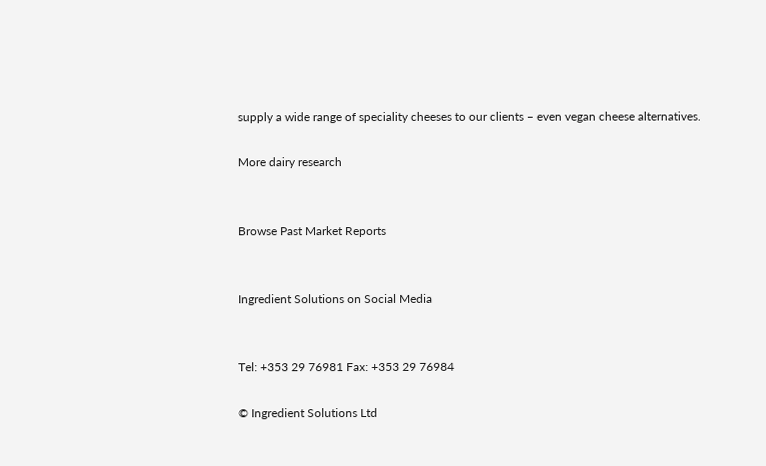supply a wide range of speciality cheeses to our clients – even vegan cheese alternatives.

More dairy research


Browse Past Market Reports


Ingredient Solutions on Social Media


Tel: +353 29 76981 Fax: +353 29 76984

© Ingredient Solutions Ltd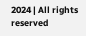2024 | All rights reserved